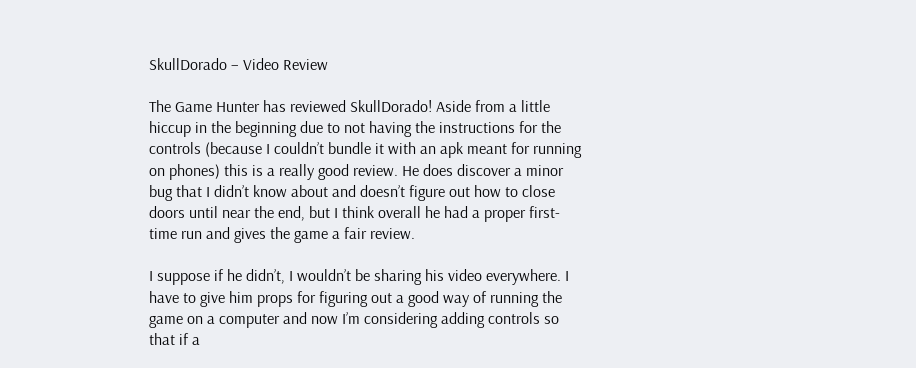SkullDorado – Video Review

The Game Hunter has reviewed SkullDorado! Aside from a little hiccup in the beginning due to not having the instructions for the controls (because I couldn’t bundle it with an apk meant for running on phones) this is a really good review. He does discover a minor bug that I didn’t know about and doesn’t figure out how to close doors until near the end, but I think overall he had a proper first-time run and gives the game a fair review.

I suppose if he didn’t, I wouldn’t be sharing his video everywhere. I have to give him props for figuring out a good way of running the game on a computer and now I’m considering adding controls so that if a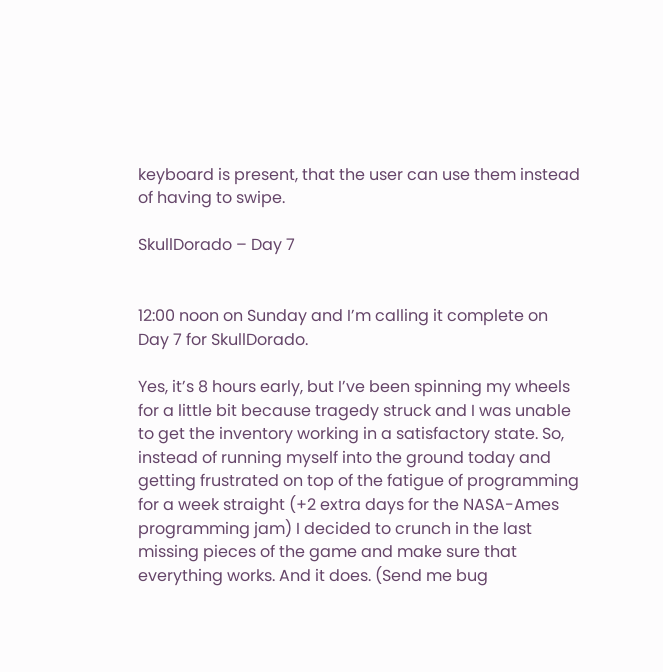keyboard is present, that the user can use them instead of having to swipe.

SkullDorado – Day 7


12:00 noon on Sunday and I’m calling it complete on Day 7 for SkullDorado.

Yes, it’s 8 hours early, but I’ve been spinning my wheels for a little bit because tragedy struck and I was unable to get the inventory working in a satisfactory state. So, instead of running myself into the ground today and getting frustrated on top of the fatigue of programming for a week straight (+2 extra days for the NASA-Ames programming jam) I decided to crunch in the last missing pieces of the game and make sure that everything works. And it does. (Send me bug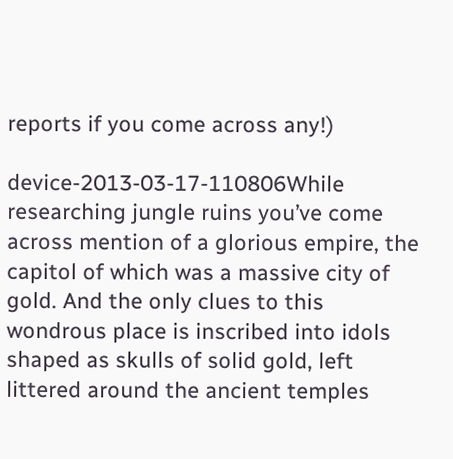reports if you come across any!)

device-2013-03-17-110806While researching jungle ruins you’ve come across mention of a glorious empire, the capitol of which was a massive city of gold. And the only clues to this wondrous place is inscribed into idols shaped as skulls of solid gold, left littered around the ancient temples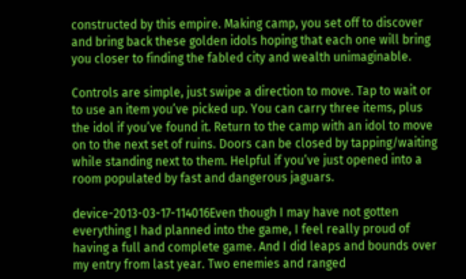constructed by this empire. Making camp, you set off to discover and bring back these golden idols hoping that each one will bring you closer to finding the fabled city and wealth unimaginable.

Controls are simple, just swipe a direction to move. Tap to wait or to use an item you’ve picked up. You can carry three items, plus the idol if you’ve found it. Return to the camp with an idol to move on to the next set of ruins. Doors can be closed by tapping/waiting while standing next to them. Helpful if you’ve just opened into a room populated by fast and dangerous jaguars.

device-2013-03-17-114016Even though I may have not gotten everything I had planned into the game, I feel really proud of having a full and complete game. And I did leaps and bounds over my entry from last year. Two enemies and ranged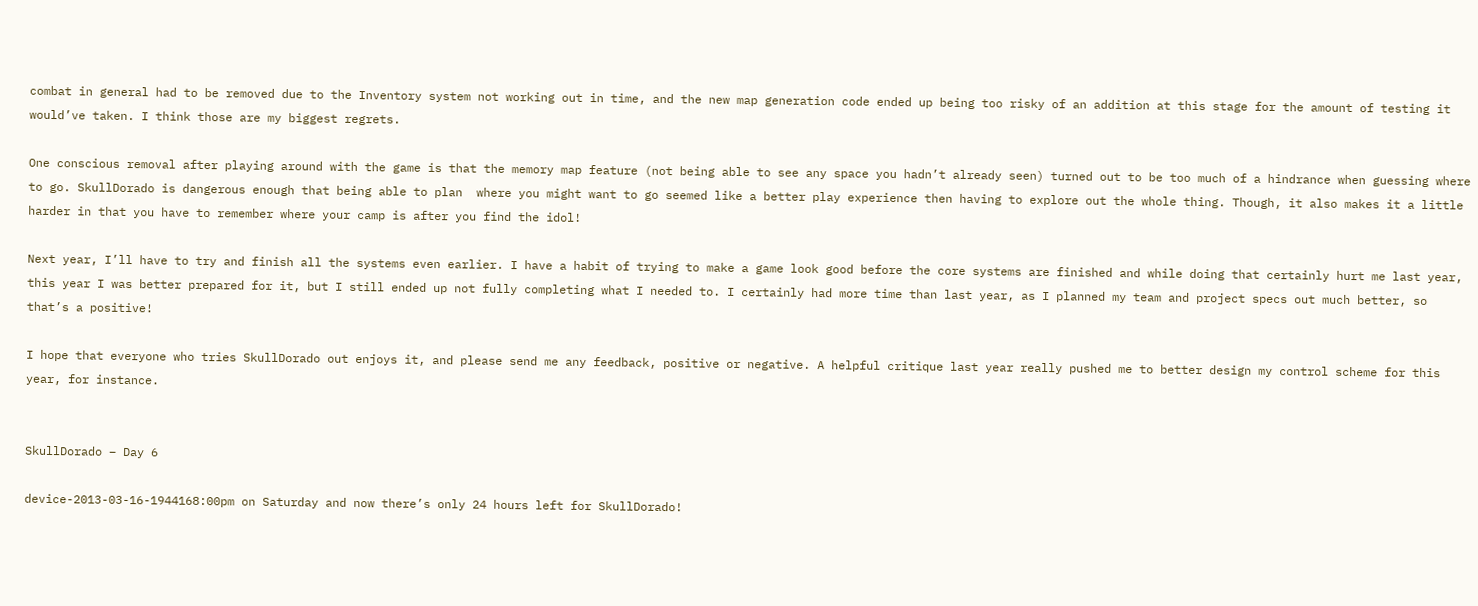combat in general had to be removed due to the Inventory system not working out in time, and the new map generation code ended up being too risky of an addition at this stage for the amount of testing it would’ve taken. I think those are my biggest regrets.

One conscious removal after playing around with the game is that the memory map feature (not being able to see any space you hadn’t already seen) turned out to be too much of a hindrance when guessing where to go. SkullDorado is dangerous enough that being able to plan  where you might want to go seemed like a better play experience then having to explore out the whole thing. Though, it also makes it a little harder in that you have to remember where your camp is after you find the idol!

Next year, I’ll have to try and finish all the systems even earlier. I have a habit of trying to make a game look good before the core systems are finished and while doing that certainly hurt me last year, this year I was better prepared for it, but I still ended up not fully completing what I needed to. I certainly had more time than last year, as I planned my team and project specs out much better, so that’s a positive!

I hope that everyone who tries SkullDorado out enjoys it, and please send me any feedback, positive or negative. A helpful critique last year really pushed me to better design my control scheme for this year, for instance.


SkullDorado – Day 6

device-2013-03-16-1944168:00pm on Saturday and now there’s only 24 hours left for SkullDorado!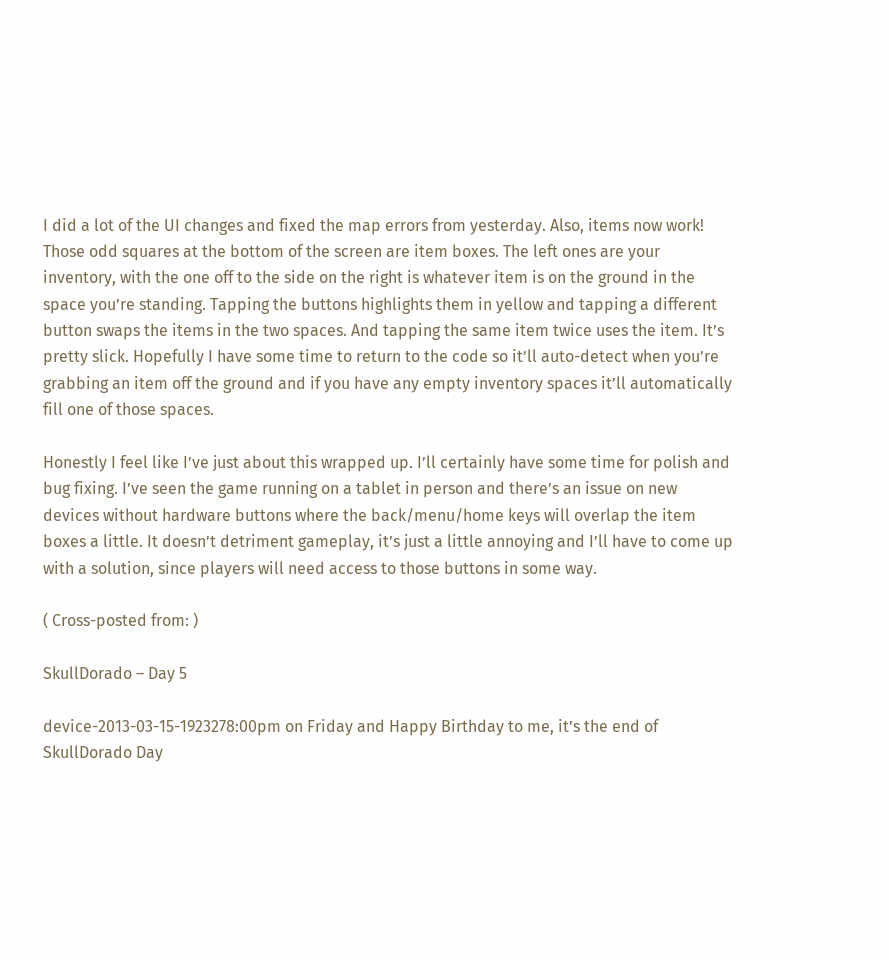I did a lot of the UI changes and fixed the map errors from yesterday. Also, items now work! Those odd squares at the bottom of the screen are item boxes. The left ones are your inventory, with the one off to the side on the right is whatever item is on the ground in the space you’re standing. Tapping the buttons highlights them in yellow and tapping a different button swaps the items in the two spaces. And tapping the same item twice uses the item. It’s pretty slick. Hopefully I have some time to return to the code so it’ll auto-detect when you’re grabbing an item off the ground and if you have any empty inventory spaces it’ll automatically fill one of those spaces.

Honestly I feel like I’ve just about this wrapped up. I’ll certainly have some time for polish and bug fixing. I’ve seen the game running on a tablet in person and there’s an issue on new devices without hardware buttons where the back/menu/home keys will overlap the item boxes a little. It doesn’t detriment gameplay, it’s just a little annoying and I’ll have to come up with a solution, since players will need access to those buttons in some way.

( Cross-posted from: )

SkullDorado – Day 5

device-2013-03-15-1923278:00pm on Friday and Happy Birthday to me, it’s the end of SkullDorado Day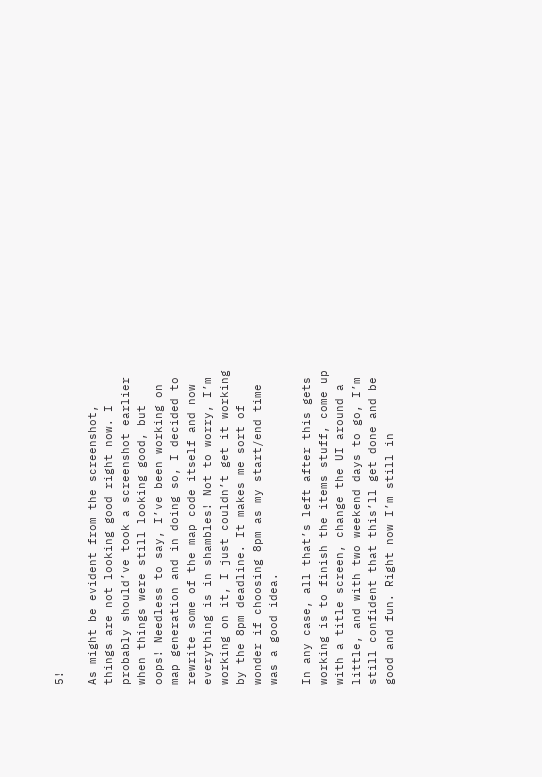5!

As might be evident from the screenshot, things are not looking good right now. I probably should’ve took a screenshot earlier when things were still looking good, but oops! Needless to say, I’ve been working on map generation and in doing so, I decided to rewrite some of the map code itself and now everything is in shambles! Not to worry, I’m working on it, I just couldn’t get it working by the 8pm deadline. It makes me sort of wonder if choosing 8pm as my start/end time was a good idea.

In any case, all that’s left after this gets working is to finish the items stuff, come up with a title screen, change the UI around a little, and with two weekend days to go, I’m still confident that this’ll get done and be good and fun. Right now I’m still in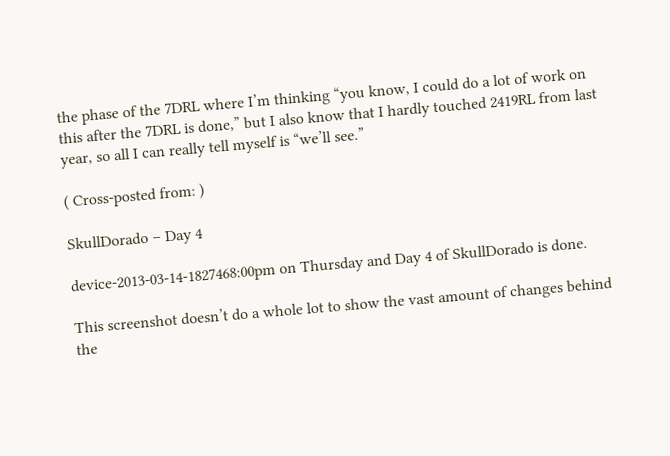the phase of the 7DRL where I’m thinking “you know, I could do a lot of work on this after the 7DRL is done,” but I also know that I hardly touched 2419RL from last year, so all I can really tell myself is “we’ll see.”

( Cross-posted from: )

SkullDorado – Day 4

device-2013-03-14-1827468:00pm on Thursday and Day 4 of SkullDorado is done.

This screenshot doesn’t do a whole lot to show the vast amount of changes behind the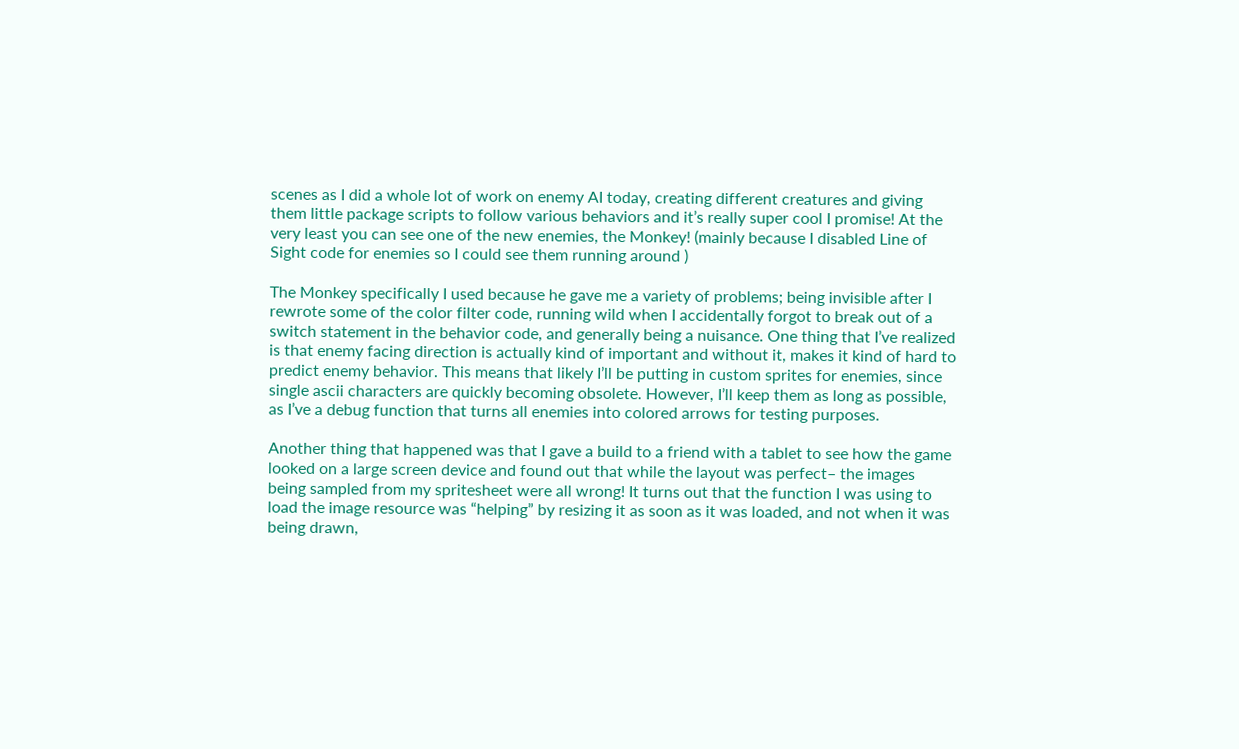scenes as I did a whole lot of work on enemy AI today, creating different creatures and giving them little package scripts to follow various behaviors and it’s really super cool I promise! At the very least you can see one of the new enemies, the Monkey! (mainly because I disabled Line of Sight code for enemies so I could see them running around )

The Monkey specifically I used because he gave me a variety of problems; being invisible after I rewrote some of the color filter code, running wild when I accidentally forgot to break out of a switch statement in the behavior code, and generally being a nuisance. One thing that I’ve realized is that enemy facing direction is actually kind of important and without it, makes it kind of hard to predict enemy behavior. This means that likely I’ll be putting in custom sprites for enemies, since single ascii characters are quickly becoming obsolete. However, I’ll keep them as long as possible, as I’ve a debug function that turns all enemies into colored arrows for testing purposes.

Another thing that happened was that I gave a build to a friend with a tablet to see how the game looked on a large screen device and found out that while the layout was perfect– the images being sampled from my spritesheet were all wrong! It turns out that the function I was using to load the image resource was “helping” by resizing it as soon as it was loaded, and not when it was being drawn,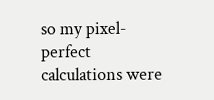so my pixel-perfect calculations were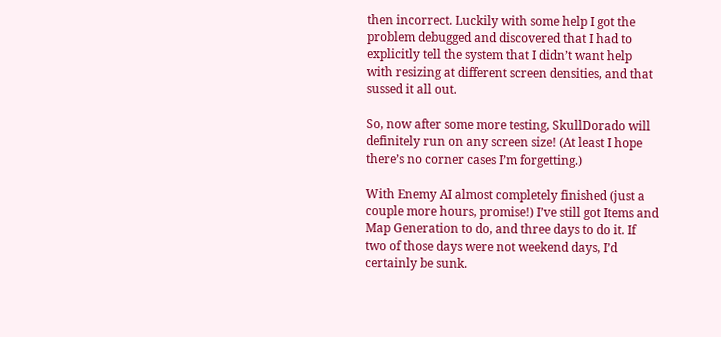then incorrect. Luckily with some help I got the problem debugged and discovered that I had to explicitly tell the system that I didn’t want help with resizing at different screen densities, and that sussed it all out.

So, now after some more testing, SkullDorado will definitely run on any screen size! (At least I hope there’s no corner cases I’m forgetting.)

With Enemy AI almost completely finished (just a couple more hours, promise!) I’ve still got Items and Map Generation to do, and three days to do it. If two of those days were not weekend days, I’d certainly be sunk.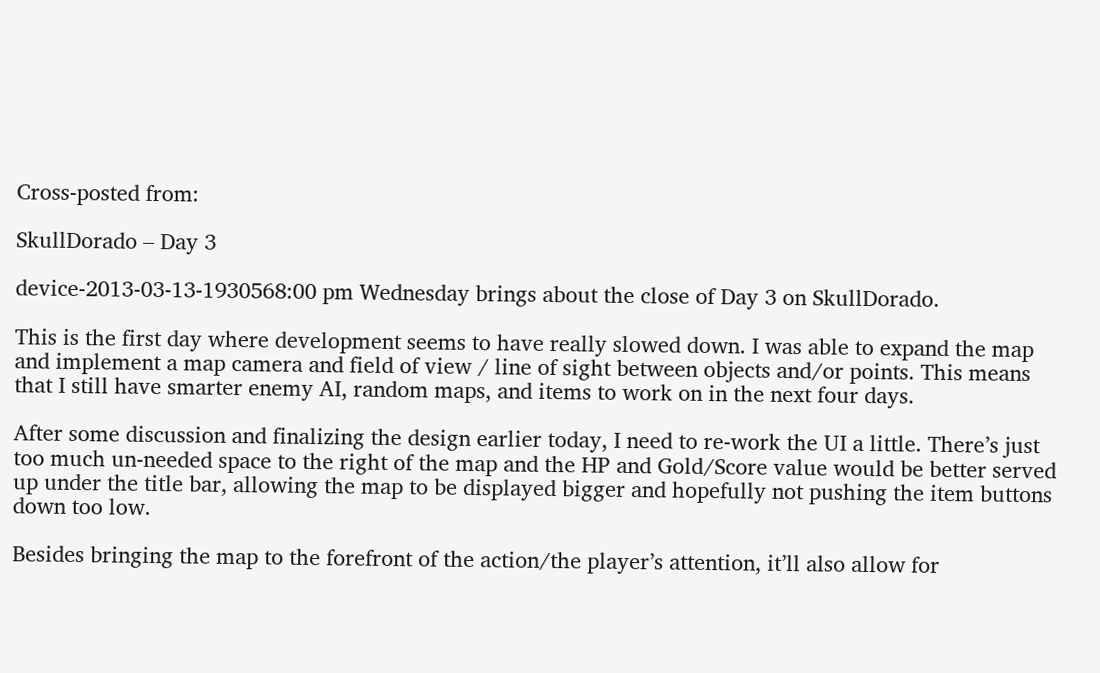Cross-posted from:

SkullDorado – Day 3

device-2013-03-13-1930568:00 pm Wednesday brings about the close of Day 3 on SkullDorado.

This is the first day where development seems to have really slowed down. I was able to expand the map and implement a map camera and field of view / line of sight between objects and/or points. This means that I still have smarter enemy AI, random maps, and items to work on in the next four days.

After some discussion and finalizing the design earlier today, I need to re-work the UI a little. There’s just too much un-needed space to the right of the map and the HP and Gold/Score value would be better served up under the title bar, allowing the map to be displayed bigger and hopefully not pushing the item buttons down too low.

Besides bringing the map to the forefront of the action/the player’s attention, it’ll also allow for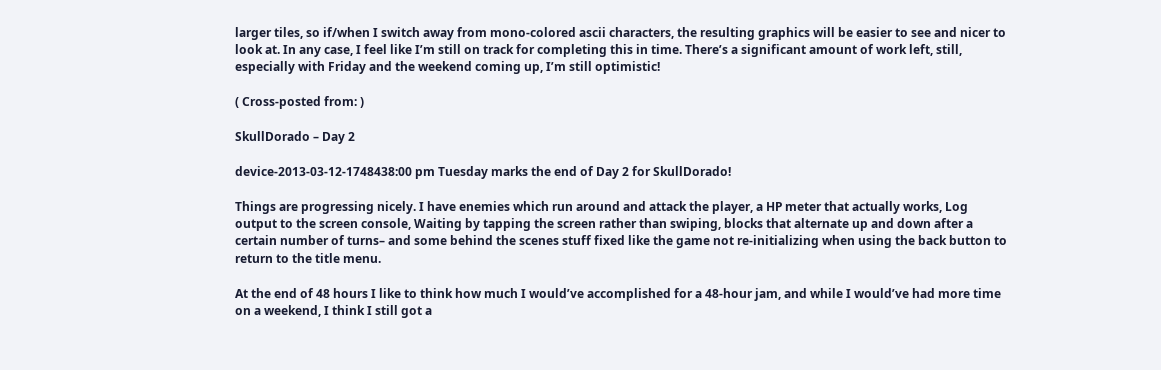larger tiles, so if/when I switch away from mono-colored ascii characters, the resulting graphics will be easier to see and nicer to look at. In any case, I feel like I’m still on track for completing this in time. There’s a significant amount of work left, still, especially with Friday and the weekend coming up, I’m still optimistic!

( Cross-posted from: )

SkullDorado – Day 2

device-2013-03-12-1748438:00 pm Tuesday marks the end of Day 2 for SkullDorado!

Things are progressing nicely. I have enemies which run around and attack the player, a HP meter that actually works, Log output to the screen console, Waiting by tapping the screen rather than swiping, blocks that alternate up and down after a certain number of turns– and some behind the scenes stuff fixed like the game not re-initializing when using the back button to return to the title menu.

At the end of 48 hours I like to think how much I would’ve accomplished for a 48-hour jam, and while I would’ve had more time on a weekend, I think I still got a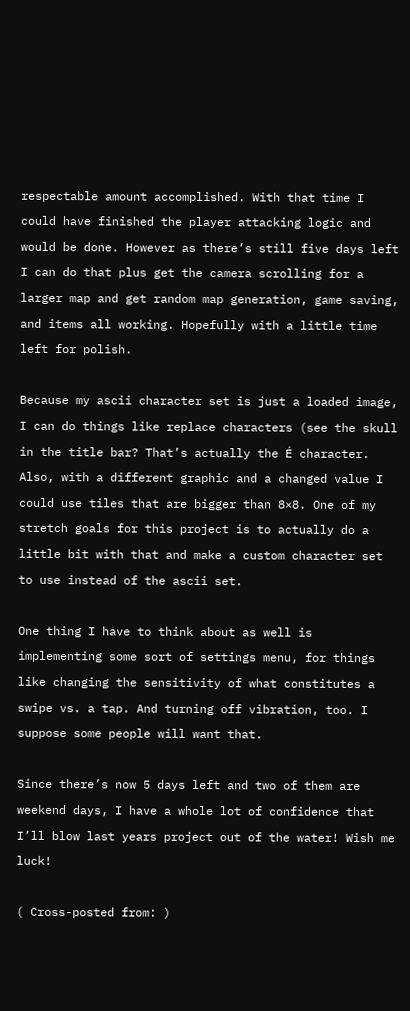respectable amount accomplished. With that time I could have finished the player attacking logic and would be done. However as there’s still five days left I can do that plus get the camera scrolling for a larger map and get random map generation, game saving, and items all working. Hopefully with a little time left for polish.

Because my ascii character set is just a loaded image, I can do things like replace characters (see the skull in the title bar? That’s actually the É character. Also, with a different graphic and a changed value I could use tiles that are bigger than 8×8. One of my stretch goals for this project is to actually do a little bit with that and make a custom character set to use instead of the ascii set.

One thing I have to think about as well is implementing some sort of settings menu, for things like changing the sensitivity of what constitutes a swipe vs. a tap. And turning off vibration, too. I suppose some people will want that.

Since there’s now 5 days left and two of them are weekend days, I have a whole lot of confidence that I’ll blow last years project out of the water! Wish me luck!

( Cross-posted from: )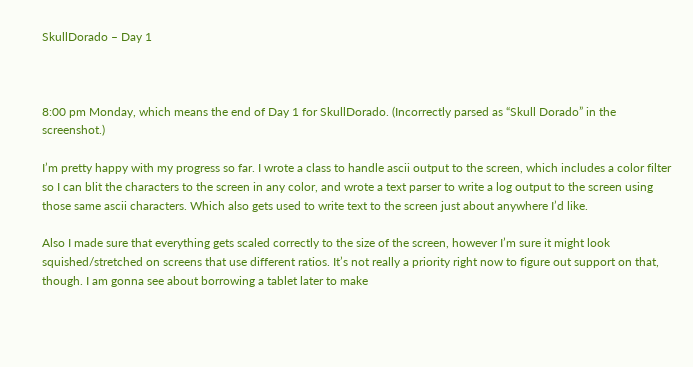SkullDorado – Day 1



8:00 pm Monday, which means the end of Day 1 for SkullDorado. (Incorrectly parsed as “Skull Dorado” in the screenshot.)

I’m pretty happy with my progress so far. I wrote a class to handle ascii output to the screen, which includes a color filter so I can blit the characters to the screen in any color, and wrote a text parser to write a log output to the screen using those same ascii characters. Which also gets used to write text to the screen just about anywhere I’d like.

Also I made sure that everything gets scaled correctly to the size of the screen, however I’m sure it might look squished/stretched on screens that use different ratios. It’s not really a priority right now to figure out support on that, though. I am gonna see about borrowing a tablet later to make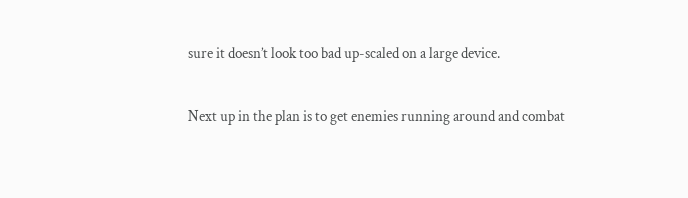sure it doesn’t look too bad up-scaled on a large device.

Next up in the plan is to get enemies running around and combat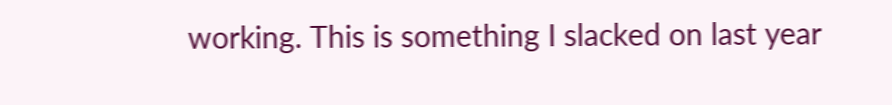working. This is something I slacked on last year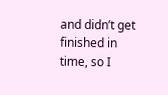and didn’t get finished in time, so I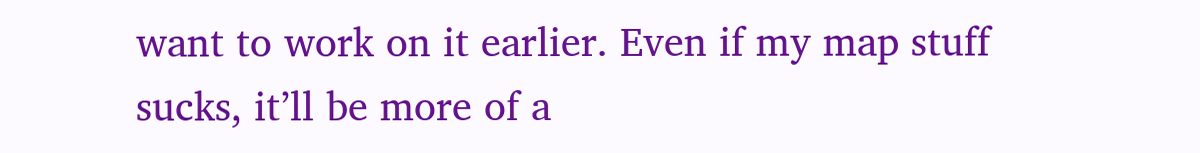want to work on it earlier. Even if my map stuff sucks, it’ll be more of a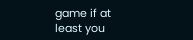game if at least you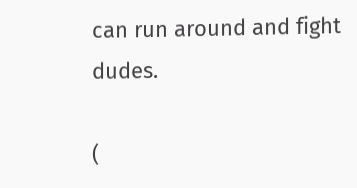can run around and fight dudes.

(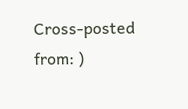Cross-posted from: )